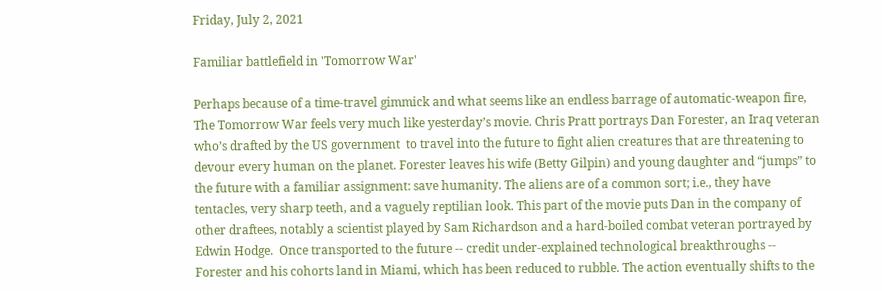Friday, July 2, 2021

Familiar battlefield in 'Tomorrow War'

Perhaps because of a time-travel gimmick and what seems like an endless barrage of automatic-weapon fire, The Tomorrow War feels very much like yesterday’s movie. Chris Pratt portrays Dan Forester, an Iraq veteran who’s drafted by the US government  to travel into the future to fight alien creatures that are threatening to devour every human on the planet. Forester leaves his wife (Betty Gilpin) and young daughter and “jumps” to the future with a familiar assignment: save humanity. The aliens are of a common sort; i.e., they have tentacles, very sharp teeth, and a vaguely reptilian look. This part of the movie puts Dan in the company of other draftees, notably a scientist played by Sam Richardson and a hard-boiled combat veteran portrayed by Edwin Hodge.  Once transported to the future -- credit under-explained technological breakthroughs -- Forester and his cohorts land in Miami, which has been reduced to rubble. The action eventually shifts to the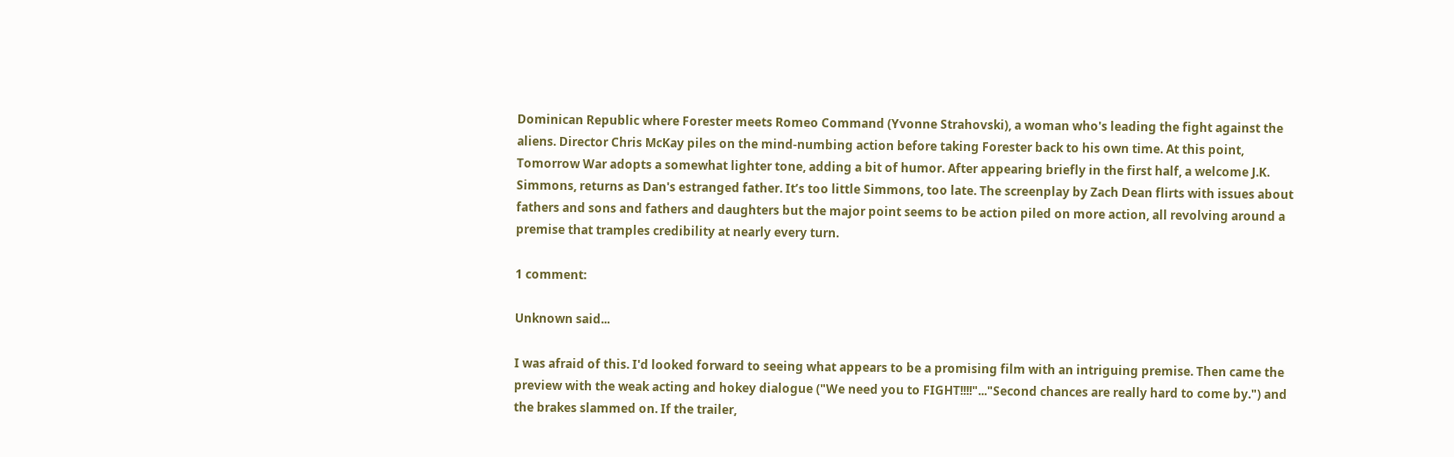Dominican Republic where Forester meets Romeo Command (Yvonne Strahovski), a woman who's leading the fight against the aliens. Director Chris McKay piles on the mind-numbing action before taking Forester back to his own time. At this point, Tomorrow War adopts a somewhat lighter tone, adding a bit of humor. After appearing briefly in the first half, a welcome J.K. Simmons, returns as Dan's estranged father. It’s too little Simmons, too late. The screenplay by Zach Dean flirts with issues about fathers and sons and fathers and daughters but the major point seems to be action piled on more action, all revolving around a premise that tramples credibility at nearly every turn.

1 comment:

Unknown said...

I was afraid of this. I'd looked forward to seeing what appears to be a promising film with an intriguing premise. Then came the preview with the weak acting and hokey dialogue ("We need you to FIGHT!!!!"..."Second chances are really hard to come by.") and the brakes slammed on. If the trailer,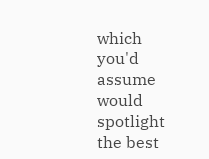which you'd assume would spotlight the best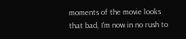moments of the movie looks that bad, I'm now in no rush to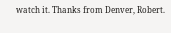watch it. Thanks from Denver, Robert.